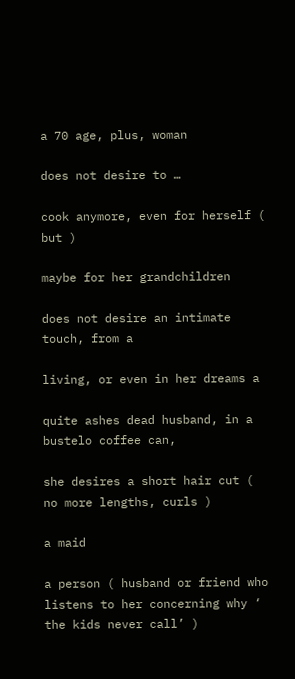a 70 age, plus, woman

does not desire to …

cook anymore, even for herself ( but )

maybe for her grandchildren

does not desire an intimate touch, from a

living, or even in her dreams a

quite ashes dead husband, in a bustelo coffee can,

she desires a short hair cut ( no more lengths, curls )

a maid

a person ( husband or friend who listens to her concerning why ‘ the kids never call’ )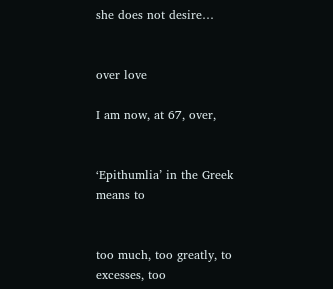she does not desire…


over love

I am now, at 67, over,


‘Epithumlia’ in the Greek means to


too much, too greatly, to excesses, too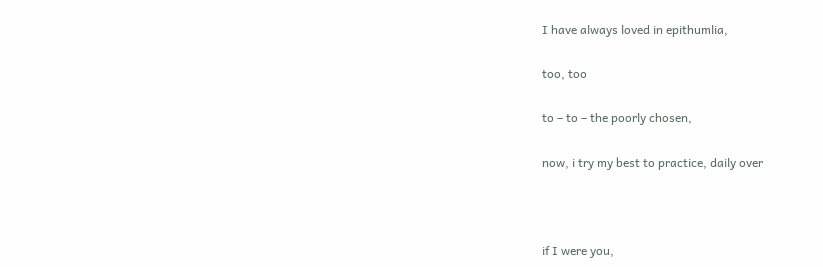I have always loved in epithumlia,

too, too

to – to – the poorly chosen,

now, i try my best to practice, daily over



if I were you,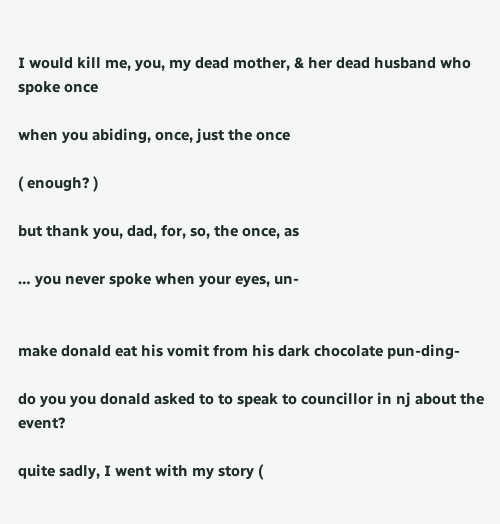I would kill me, you, my dead mother, & her dead husband who spoke once

when you abiding, once, just the once

( enough? )

but thank you, dad, for, so, the once, as

… you never spoke when your eyes, un-


make donald eat his vomit from his dark chocolate pun-ding-

do you you donald asked to to speak to councillor in nj about the event?

quite sadly, I went with my story (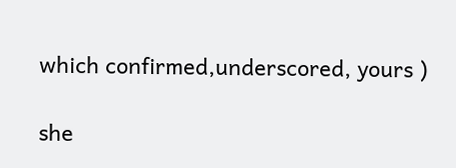which confirmed,underscored, yours )

she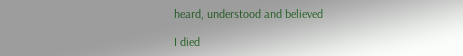heard, understood and believed

I died